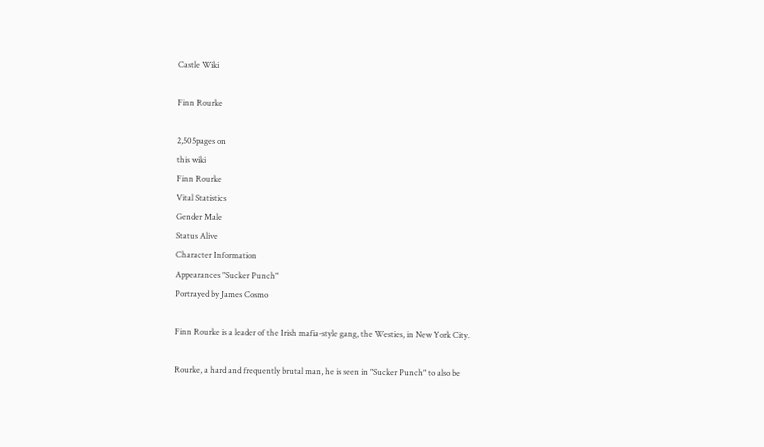Castle Wiki

Finn Rourke

2,505pages on
this wiki
Finn Rourke
Vital Statistics
Gender Male
Status Alive
Character Information
Appearances "Sucker Punch"
Portrayed by James Cosmo

Finn Rourke is a leader of the Irish mafia-style gang, the Westies, in New York City.

Rourke, a hard and frequently brutal man, he is seen in "Sucker Punch" to also be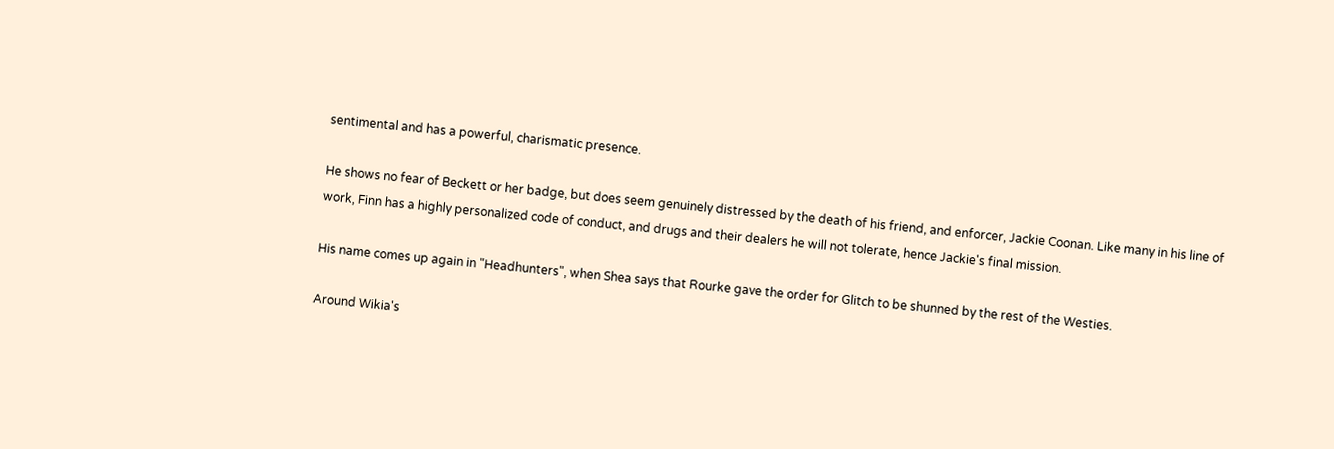sentimental and has a powerful, charismatic presence.

He shows no fear of Beckett or her badge, but does seem genuinely distressed by the death of his friend, and enforcer, Jackie Coonan. Like many in his line of work, Finn has a highly personalized code of conduct, and drugs and their dealers he will not tolerate, hence Jackie's final mission.

His name comes up again in "Headhunters", when Shea says that Rourke gave the order for Glitch to be shunned by the rest of the Westies.

Around Wikia's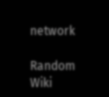network

Random Wiki